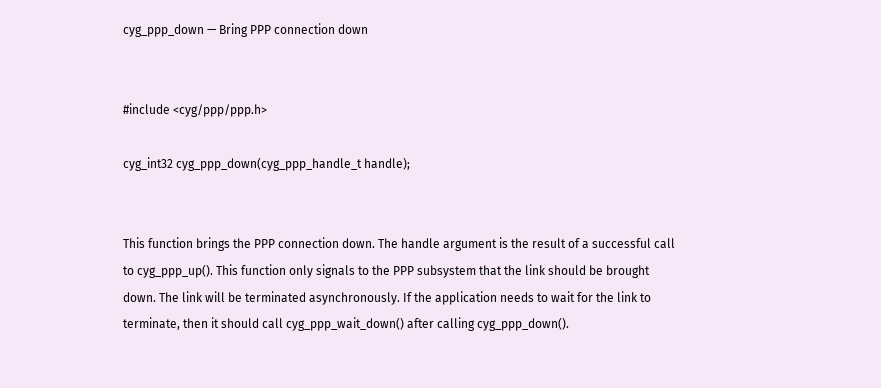cyg_ppp_down — Bring PPP connection down


#include <cyg/ppp/ppp.h>

cyg_int32 cyg_ppp_down(cyg_ppp_handle_t handle);


This function brings the PPP connection down. The handle argument is the result of a successful call to cyg_ppp_up(). This function only signals to the PPP subsystem that the link should be brought down. The link will be terminated asynchronously. If the application needs to wait for the link to terminate, then it should call cyg_ppp_wait_down() after calling cyg_ppp_down().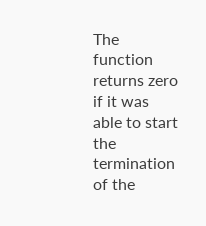The function returns zero if it was able to start the termination of the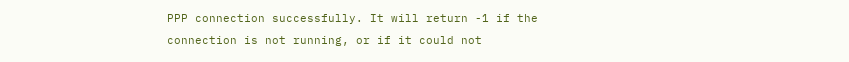PPP connection successfully. It will return -1 if the connection is not running, or if it could not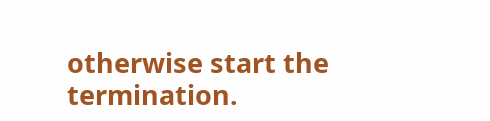otherwise start the termination.